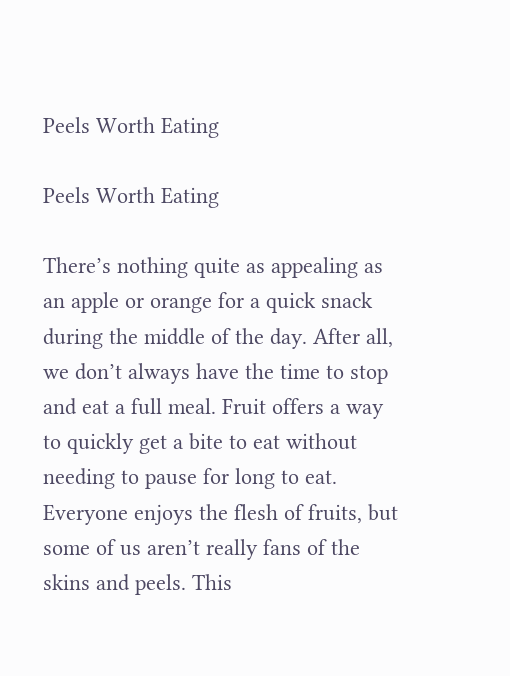Peels Worth Eating

Peels Worth Eating

There’s nothing quite as appealing as an apple or orange for a quick snack during the middle of the day. After all, we don’t always have the time to stop and eat a full meal. Fruit offers a way to quickly get a bite to eat without needing to pause for long to eat. Everyone enjoys the flesh of fruits, but some of us aren’t really fans of the skins and peels. This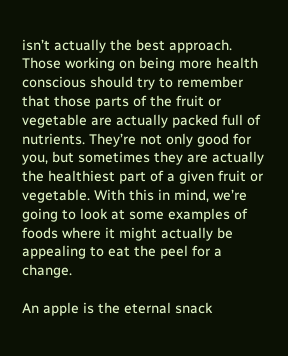isn’t actually the best approach. Those working on being more health conscious should try to remember that those parts of the fruit or vegetable are actually packed full of nutrients. They’re not only good for you, but sometimes they are actually the healthiest part of a given fruit or vegetable. With this in mind, we’re going to look at some examples of foods where it might actually be appealing to eat the peel for a change.

An apple is the eternal snack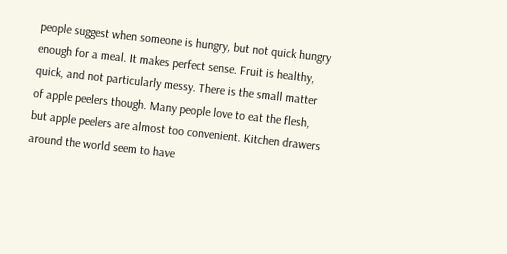people suggest when someone is hungry, but not quick hungry enough for a meal. It makes perfect sense. Fruit is healthy, quick, and not particularly messy. There is the small matter of apple peelers though. Many people love to eat the flesh, but apple peelers are almost too convenient. Kitchen drawers around the world seem to have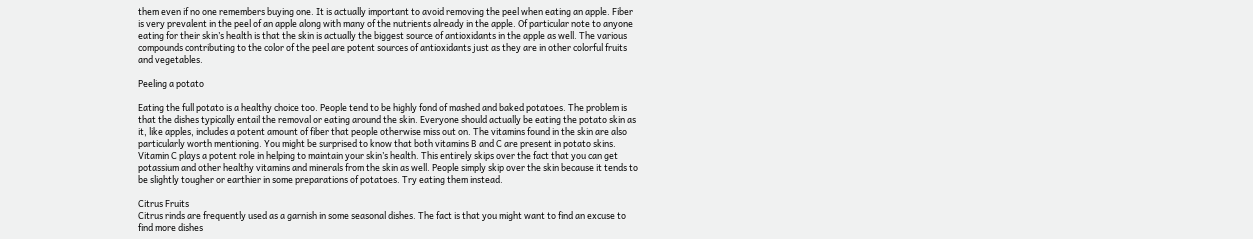them even if no one remembers buying one. It is actually important to avoid removing the peel when eating an apple. Fiber is very prevalent in the peel of an apple along with many of the nutrients already in the apple. Of particular note to anyone eating for their skin’s health is that the skin is actually the biggest source of antioxidants in the apple as well. The various compounds contributing to the color of the peel are potent sources of antioxidants just as they are in other colorful fruits and vegetables.

Peeling a potato

Eating the full potato is a healthy choice too. People tend to be highly fond of mashed and baked potatoes. The problem is that the dishes typically entail the removal or eating around the skin. Everyone should actually be eating the potato skin as it, like apples, includes a potent amount of fiber that people otherwise miss out on. The vitamins found in the skin are also particularly worth mentioning. You might be surprised to know that both vitamins B and C are present in potato skins. Vitamin C plays a potent role in helping to maintain your skin’s health. This entirely skips over the fact that you can get potassium and other healthy vitamins and minerals from the skin as well. People simply skip over the skin because it tends to be slightly tougher or earthier in some preparations of potatoes. Try eating them instead.

Citrus Fruits
Citrus rinds are frequently used as a garnish in some seasonal dishes. The fact is that you might want to find an excuse to find more dishes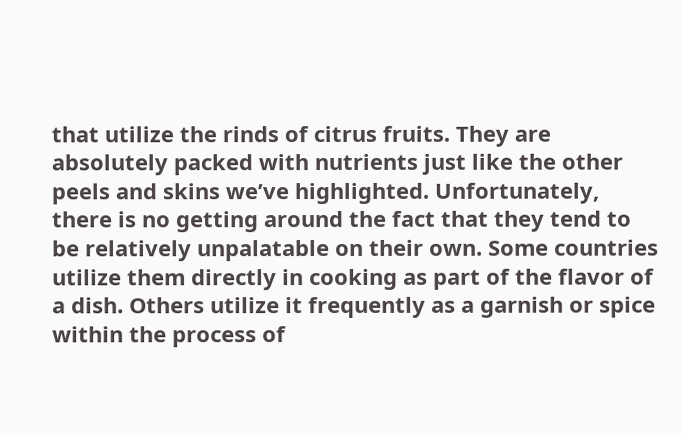that utilize the rinds of citrus fruits. They are absolutely packed with nutrients just like the other peels and skins we’ve highlighted. Unfortunately, there is no getting around the fact that they tend to be relatively unpalatable on their own. Some countries utilize them directly in cooking as part of the flavor of a dish. Others utilize it frequently as a garnish or spice within the process of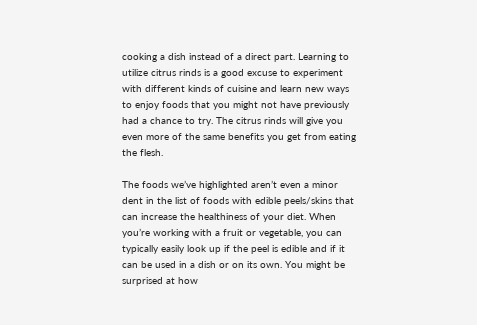cooking a dish instead of a direct part. Learning to utilize citrus rinds is a good excuse to experiment with different kinds of cuisine and learn new ways to enjoy foods that you might not have previously had a chance to try. The citrus rinds will give you even more of the same benefits you get from eating the flesh.

The foods we’ve highlighted aren’t even a minor dent in the list of foods with edible peels/skins that can increase the healthiness of your diet. When you’re working with a fruit or vegetable, you can typically easily look up if the peel is edible and if it can be used in a dish or on its own. You might be surprised at how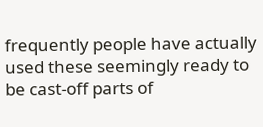frequently people have actually used these seemingly ready to be cast-off parts of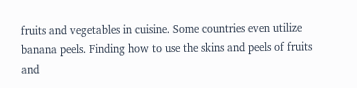fruits and vegetables in cuisine. Some countries even utilize banana peels. Finding how to use the skins and peels of fruits and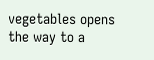vegetables opens the way to a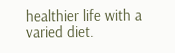healthier life with a varied diet.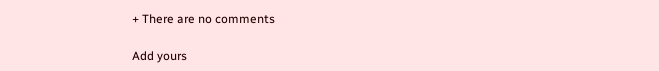+ There are no comments

Add yours